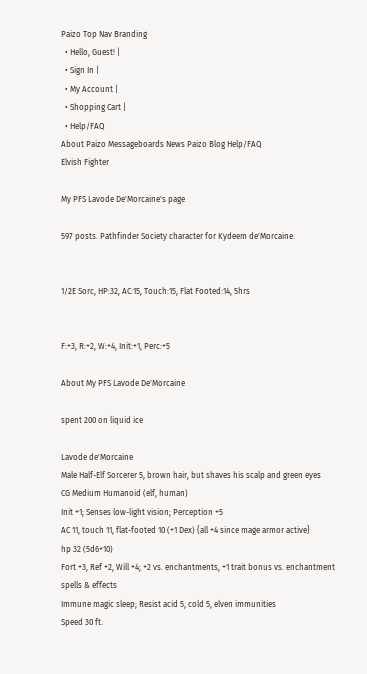Paizo Top Nav Branding
  • Hello, Guest! |
  • Sign In |
  • My Account |
  • Shopping Cart |
  • Help/FAQ
About Paizo Messageboards News Paizo Blog Help/FAQ
Elvish Fighter

My PFS Lavode De'Morcaine's page

597 posts. Pathfinder Society character for Kydeem de'Morcaine.


1/2E Sorc, HP:32, AC:15, Touch:15, Flat Footed:14, 5hrs


F:+3, R:+2, W:+4, Init:+1, Perc:+5

About My PFS Lavode De'Morcaine

spent 200 on liquid ice

Lavode de'Morcaine
Male Half-Elf Sorcerer 5, brown hair, but shaves his scalp and green eyes
CG Medium Humanoid (elf, human)
Init +1; Senses low-light vision; Perception +5
AC 11, touch 11, flat-footed 10 (+1 Dex) {all +4 since mage armor active}
hp 32 (5d6+10)
Fort +3, Ref +2, Will +4; +2 vs. enchantments, +1 trait bonus vs. enchantment spells & effects
Immune magic sleep; Resist acid 5, cold 5, elven immunities
Speed 30 ft.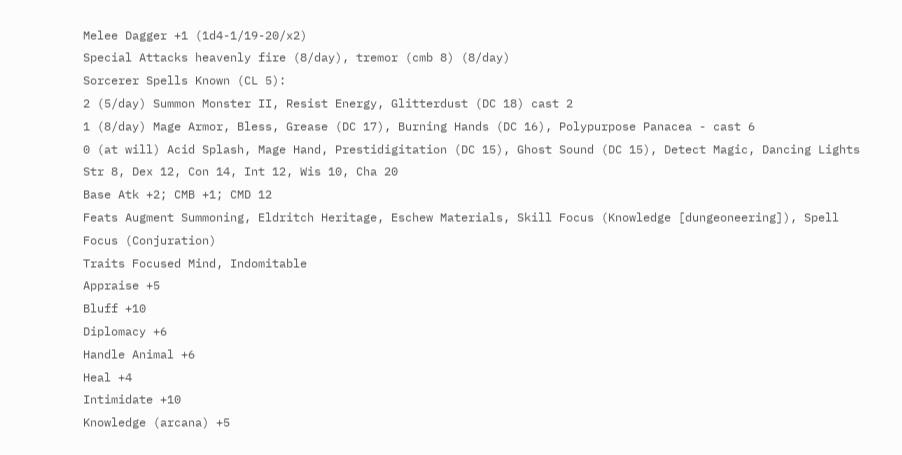Melee Dagger +1 (1d4-1/19-20/x2)
Special Attacks heavenly fire (8/day), tremor (cmb 8) (8/day)
Sorcerer Spells Known (CL 5):
2 (5/day) Summon Monster II, Resist Energy, Glitterdust (DC 18) cast 2
1 (8/day) Mage Armor, Bless, Grease (DC 17), Burning Hands (DC 16), Polypurpose Panacea - cast 6
0 (at will) Acid Splash, Mage Hand, Prestidigitation (DC 15), Ghost Sound (DC 15), Detect Magic, Dancing Lights
Str 8, Dex 12, Con 14, Int 12, Wis 10, Cha 20
Base Atk +2; CMB +1; CMD 12
Feats Augment Summoning, Eldritch Heritage, Eschew Materials, Skill Focus (Knowledge [dungeoneering]), Spell Focus (Conjuration)
Traits Focused Mind, Indomitable
Appraise +5
Bluff +10
Diplomacy +6
Handle Animal +6
Heal +4
Intimidate +10
Knowledge (arcana) +5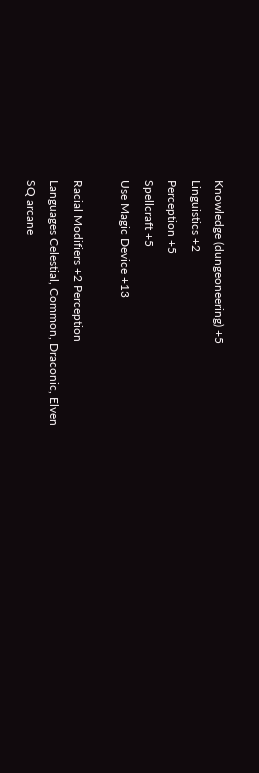Knowledge (dungeoneering) +5
Linguistics +2
Perception +5
Spellcraft +5
Use Magic Device +13

Racial Modifiers +2 Perception
Languages Celestial, Common, Draconic, Elven
SQ arcane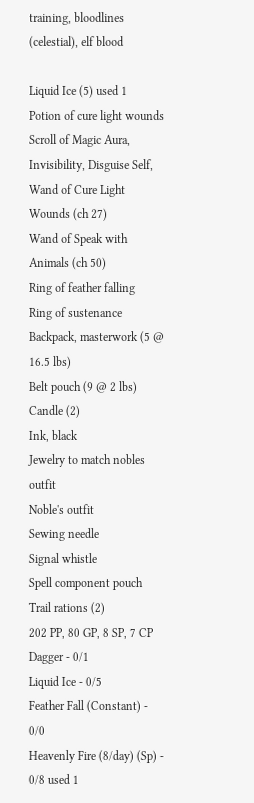training, bloodlines (celestial), elf blood

Liquid Ice (5) used 1
Potion of cure light wounds
Scroll of Magic Aura, Invisibility, Disguise Self,
Wand of Cure Light Wounds (ch 27)
Wand of Speak with Animals (ch 50)
Ring of feather falling
Ring of sustenance
Backpack, masterwork (5 @ 16.5 lbs)
Belt pouch (9 @ 2 lbs)
Candle (2)
Ink, black
Jewelry to match nobles outfit
Noble's outfit
Sewing needle
Signal whistle
Spell component pouch
Trail rations (2)
202 PP, 80 GP, 8 SP, 7 CP
Dagger - 0/1
Liquid Ice - 0/5
Feather Fall (Constant) - 0/0
Heavenly Fire (8/day) (Sp) - 0/8 used 1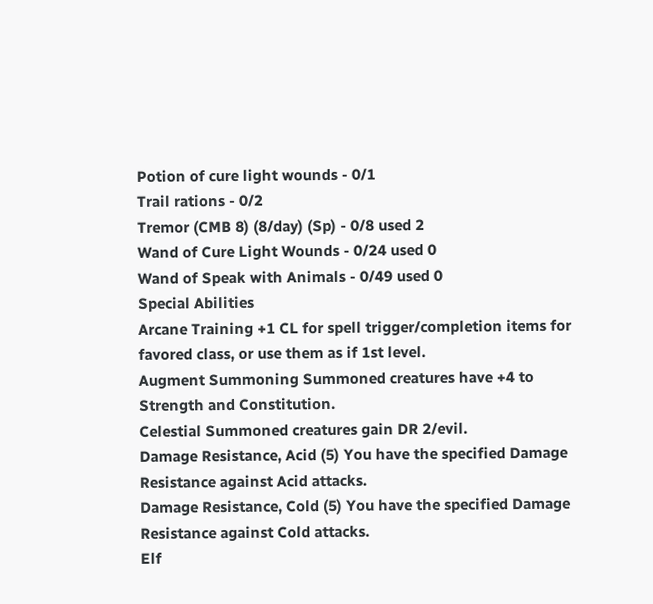Potion of cure light wounds - 0/1
Trail rations - 0/2
Tremor (CMB 8) (8/day) (Sp) - 0/8 used 2
Wand of Cure Light Wounds - 0/24 used 0
Wand of Speak with Animals - 0/49 used 0
Special Abilities
Arcane Training +1 CL for spell trigger/completion items for favored class, or use them as if 1st level.
Augment Summoning Summoned creatures have +4 to Strength and Constitution.
Celestial Summoned creatures gain DR 2/evil.
Damage Resistance, Acid (5) You have the specified Damage Resistance against Acid attacks.
Damage Resistance, Cold (5) You have the specified Damage Resistance against Cold attacks.
Elf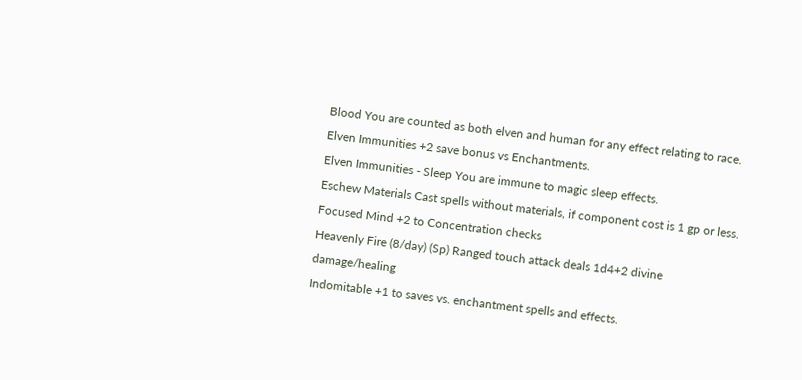Blood You are counted as both elven and human for any effect relating to race.
Elven Immunities +2 save bonus vs Enchantments.
Elven Immunities - Sleep You are immune to magic sleep effects.
Eschew Materials Cast spells without materials, if component cost is 1 gp or less.
Focused Mind +2 to Concentration checks
Heavenly Fire (8/day) (Sp) Ranged touch attack deals 1d4+2 divine damage/healing
Indomitable +1 to saves vs. enchantment spells and effects.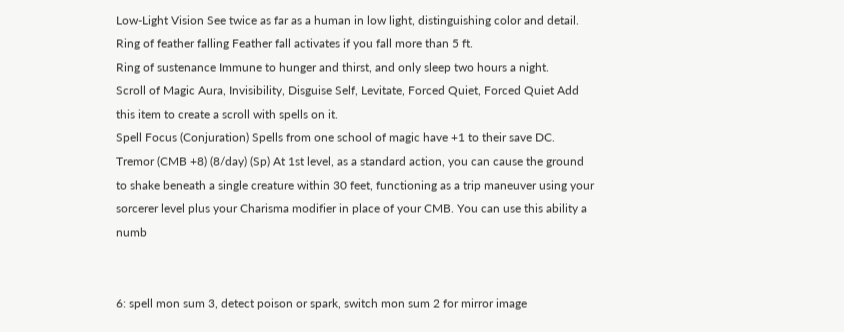Low-Light Vision See twice as far as a human in low light, distinguishing color and detail.
Ring of feather falling Feather fall activates if you fall more than 5 ft.
Ring of sustenance Immune to hunger and thirst, and only sleep two hours a night.
Scroll of Magic Aura, Invisibility, Disguise Self, Levitate, Forced Quiet, Forced Quiet Add this item to create a scroll with spells on it.
Spell Focus (Conjuration) Spells from one school of magic have +1 to their save DC.
Tremor (CMB +8) (8/day) (Sp) At 1st level, as a standard action, you can cause the ground to shake beneath a single creature within 30 feet, functioning as a trip maneuver using your sorcerer level plus your Charisma modifier in place of your CMB. You can use this ability a numb


6: spell mon sum 3, detect poison or spark, switch mon sum 2 for mirror image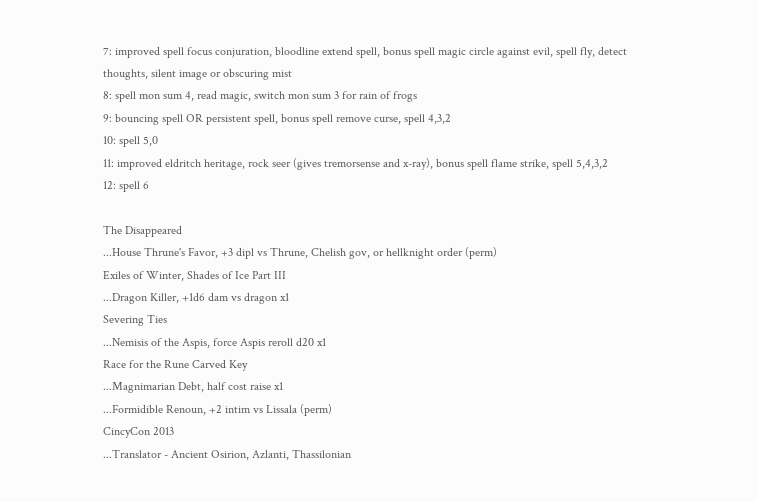7: improved spell focus conjuration, bloodline extend spell, bonus spell magic circle against evil, spell fly, detect thoughts, silent image or obscuring mist
8: spell mon sum 4, read magic, switch mon sum 3 for rain of frogs
9: bouncing spell OR persistent spell, bonus spell remove curse, spell 4,3,2
10: spell 5,0
11: improved eldritch heritage, rock seer (gives tremorsense and x-ray), bonus spell flame strike, spell 5,4,3,2
12: spell 6

The Disappeared
...House Thrune's Favor, +3 dipl vs Thrune, Chelish gov, or hellknight order (perm)
Exiles of Winter, Shades of Ice Part III
...Dragon Killer, +1d6 dam vs dragon x1
Severing Ties
...Nemisis of the Aspis, force Aspis reroll d20 x1
Race for the Rune Carved Key
...Magnimarian Debt, half cost raise x1
...Formidible Renoun, +2 intim vs Lissala (perm)
CincyCon 2013
...Translator - Ancient Osirion, Azlanti, Thassilonian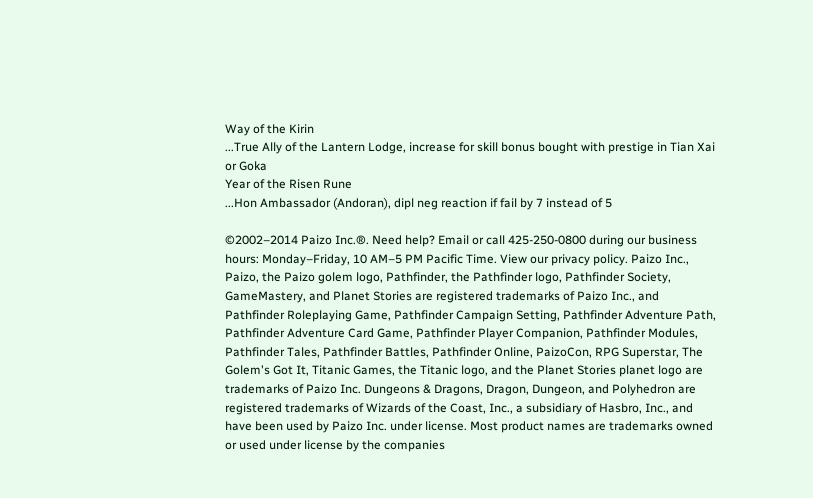Way of the Kirin
...True Ally of the Lantern Lodge, increase for skill bonus bought with prestige in Tian Xai or Goka
Year of the Risen Rune
...Hon Ambassador (Andoran), dipl neg reaction if fail by 7 instead of 5

©2002–2014 Paizo Inc.®. Need help? Email or call 425-250-0800 during our business hours: Monday–Friday, 10 AM–5 PM Pacific Time. View our privacy policy. Paizo Inc., Paizo, the Paizo golem logo, Pathfinder, the Pathfinder logo, Pathfinder Society, GameMastery, and Planet Stories are registered trademarks of Paizo Inc., and Pathfinder Roleplaying Game, Pathfinder Campaign Setting, Pathfinder Adventure Path, Pathfinder Adventure Card Game, Pathfinder Player Companion, Pathfinder Modules, Pathfinder Tales, Pathfinder Battles, Pathfinder Online, PaizoCon, RPG Superstar, The Golem's Got It, Titanic Games, the Titanic logo, and the Planet Stories planet logo are trademarks of Paizo Inc. Dungeons & Dragons, Dragon, Dungeon, and Polyhedron are registered trademarks of Wizards of the Coast, Inc., a subsidiary of Hasbro, Inc., and have been used by Paizo Inc. under license. Most product names are trademarks owned or used under license by the companies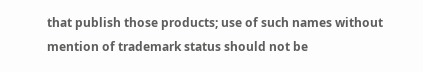that publish those products; use of such names without mention of trademark status should not be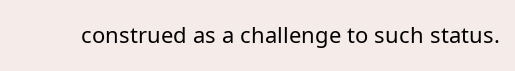construed as a challenge to such status.